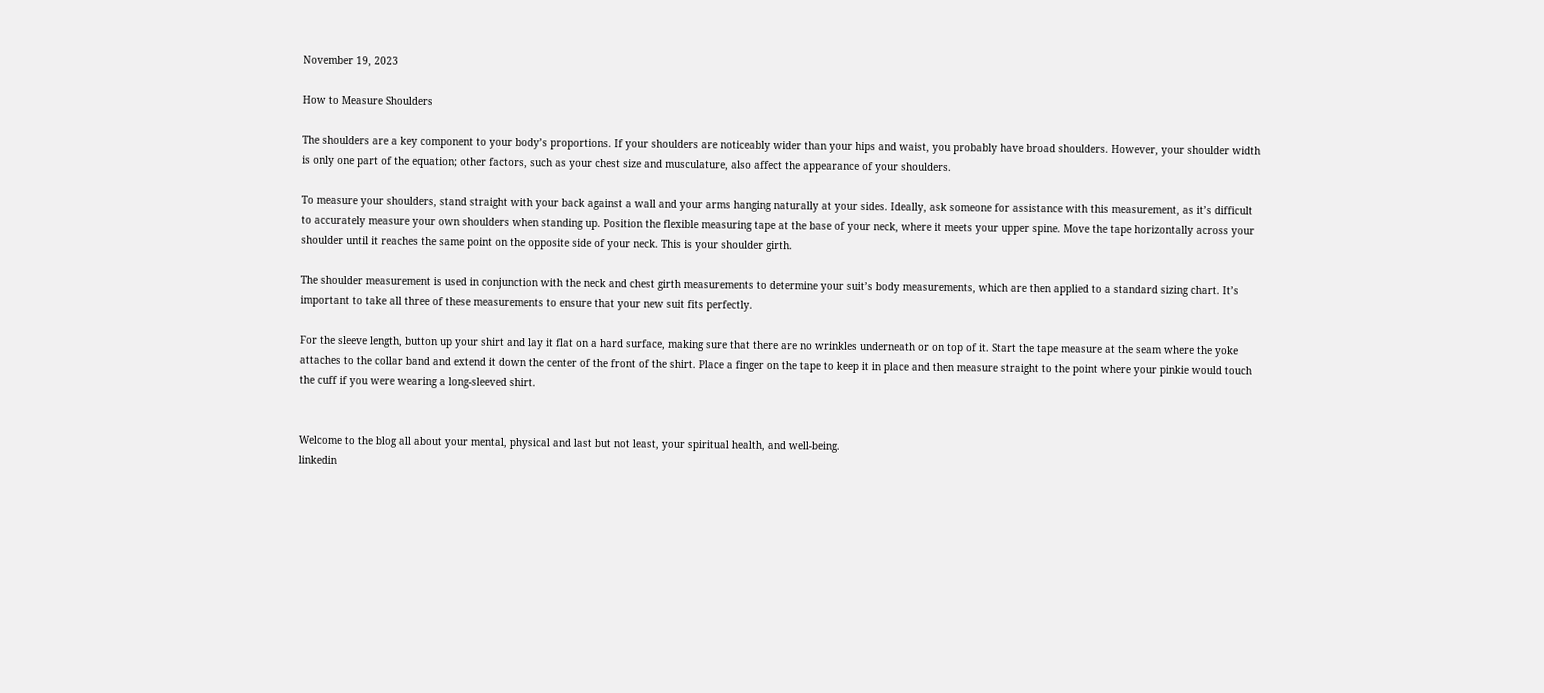November 19, 2023

How to Measure Shoulders

The shoulders are a key component to your body’s proportions. If your shoulders are noticeably wider than your hips and waist, you probably have broad shoulders. However, your shoulder width is only one part of the equation; other factors, such as your chest size and musculature, also affect the appearance of your shoulders.

To measure your shoulders, stand straight with your back against a wall and your arms hanging naturally at your sides. Ideally, ask someone for assistance with this measurement, as it’s difficult to accurately measure your own shoulders when standing up. Position the flexible measuring tape at the base of your neck, where it meets your upper spine. Move the tape horizontally across your shoulder until it reaches the same point on the opposite side of your neck. This is your shoulder girth.

The shoulder measurement is used in conjunction with the neck and chest girth measurements to determine your suit’s body measurements, which are then applied to a standard sizing chart. It’s important to take all three of these measurements to ensure that your new suit fits perfectly.

For the sleeve length, button up your shirt and lay it flat on a hard surface, making sure that there are no wrinkles underneath or on top of it. Start the tape measure at the seam where the yoke attaches to the collar band and extend it down the center of the front of the shirt. Place a finger on the tape to keep it in place and then measure straight to the point where your pinkie would touch the cuff if you were wearing a long-sleeved shirt.


Welcome to the blog all about your mental, physical and last but not least, your spiritual health, and well-being.
linkedin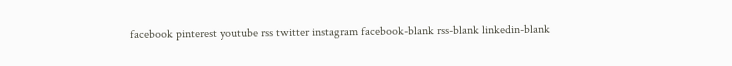facebook pinterest youtube rss twitter instagram facebook-blank rss-blank linkedin-blank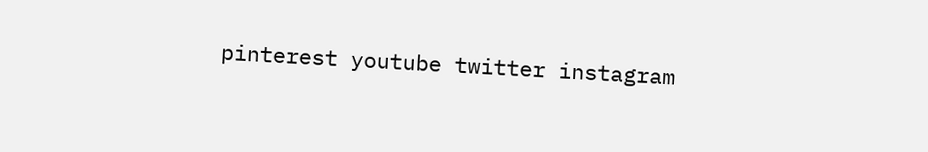pinterest youtube twitter instagram